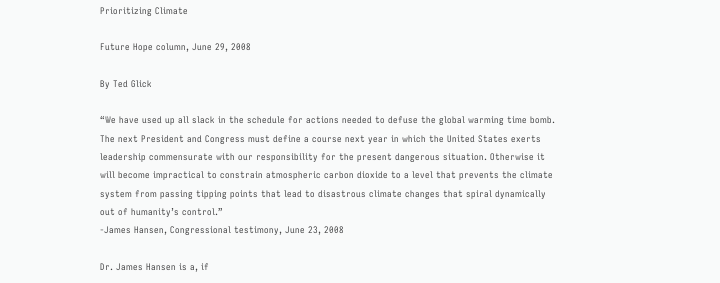Prioritizing Climate

Future Hope column, June 29, 2008

By Ted Glick

“We have used up all slack in the schedule for actions needed to defuse the global warming time bomb. The next President and Congress must define a course next year in which the United States exerts leadership commensurate with our responsibility for the present dangerous situation. Otherwise it will become impractical to constrain atmospheric carbon dioxide to a level that prevents the climate system from passing tipping points that lead to disastrous climate changes that spiral dynamically out of humanity’s control.”
-James Hansen, Congressional testimony, June 23, 2008

Dr. James Hansen is a, if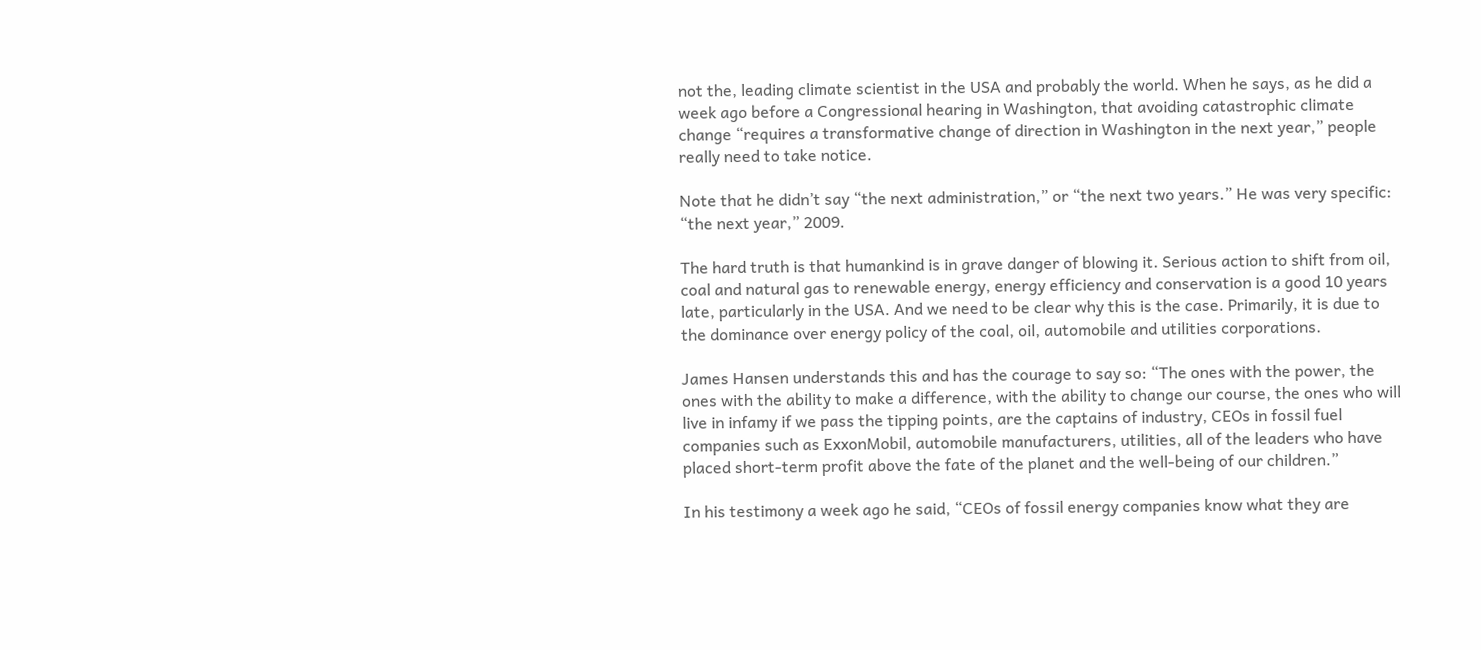not the, leading climate scientist in the USA and probably the world. When he says, as he did a week ago before a Congressional hearing in Washington, that avoiding catastrophic climate change “requires a transformative change of direction in Washington in the next year,” people really need to take notice.

Note that he didn’t say “the next administration,” or “the next two years.” He was very specific: “the next year,” 2009.

The hard truth is that humankind is in grave danger of blowing it. Serious action to shift from oil, coal and natural gas to renewable energy, energy efficiency and conservation is a good 10 years late, particularly in the USA. And we need to be clear why this is the case. Primarily, it is due to the dominance over energy policy of the coal, oil, automobile and utilities corporations.

James Hansen understands this and has the courage to say so: “The ones with the power, the ones with the ability to make a difference, with the ability to change our course, the ones who will live in infamy if we pass the tipping points, are the captains of industry, CEOs in fossil fuel companies such as ExxonMobil, automobile manufacturers, utilities, all of the leaders who have placed short-term profit above the fate of the planet and the well-being of our children.”

In his testimony a week ago he said, “CEOs of fossil energy companies know what they are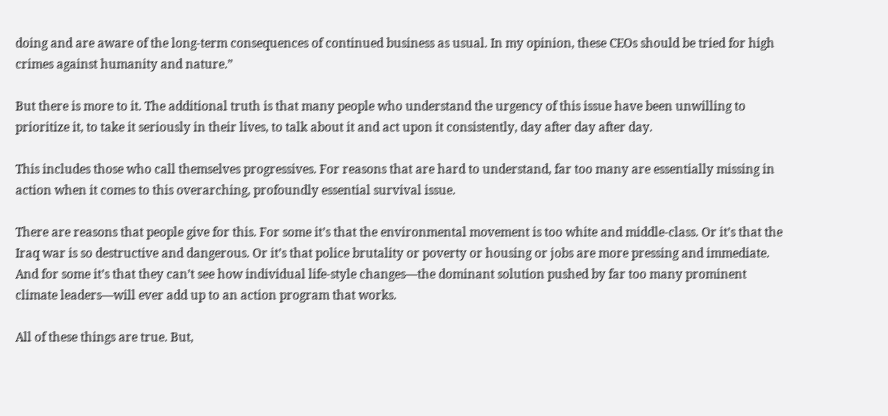doing and are aware of the long-term consequences of continued business as usual. In my opinion, these CEOs should be tried for high crimes against humanity and nature.”

But there is more to it. The additional truth is that many people who understand the urgency of this issue have been unwilling to prioritize it, to take it seriously in their lives, to talk about it and act upon it consistently, day after day after day.

This includes those who call themselves progressives. For reasons that are hard to understand, far too many are essentially missing in action when it comes to this overarching, profoundly essential survival issue.

There are reasons that people give for this. For some it’s that the environmental movement is too white and middle-class. Or it’s that the Iraq war is so destructive and dangerous. Or it’s that police brutality or poverty or housing or jobs are more pressing and immediate. And for some it’s that they can’t see how individual life-style changes—the dominant solution pushed by far too many prominent climate leaders—will ever add up to an action program that works.

All of these things are true. But,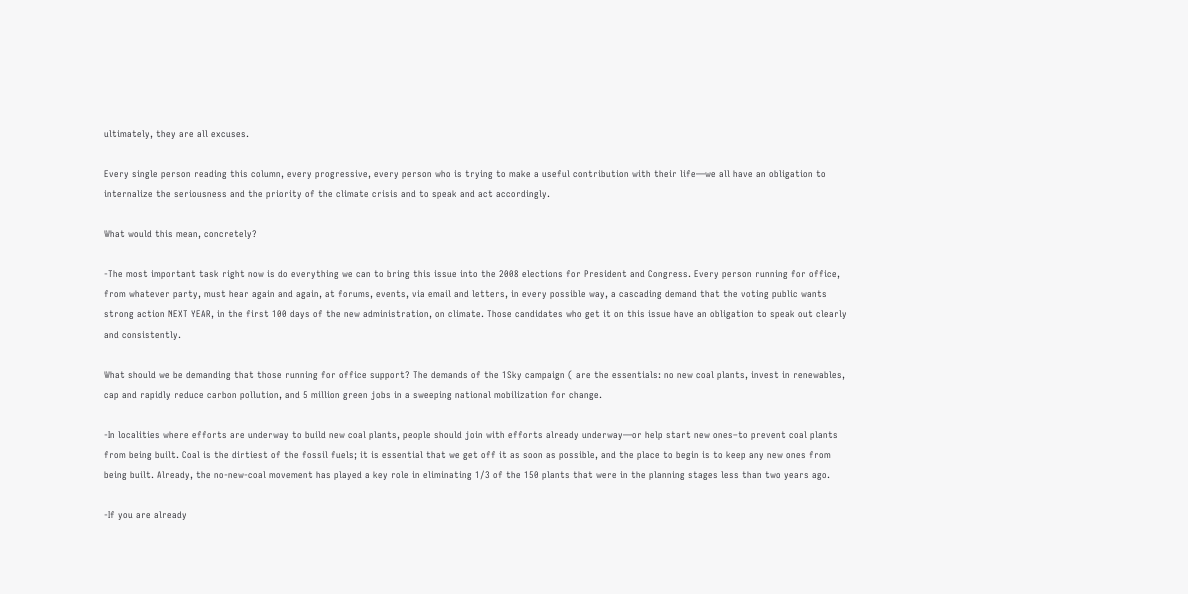ultimately, they are all excuses.

Every single person reading this column, every progressive, every person who is trying to make a useful contribution with their life—we all have an obligation to internalize the seriousness and the priority of the climate crisis and to speak and act accordingly.

What would this mean, concretely?

-The most important task right now is do everything we can to bring this issue into the 2008 elections for President and Congress. Every person running for office, from whatever party, must hear again and again, at forums, events, via email and letters, in every possible way, a cascading demand that the voting public wants strong action NEXT YEAR, in the first 100 days of the new administration, on climate. Those candidates who get it on this issue have an obligation to speak out clearly and consistently.

What should we be demanding that those running for office support? The demands of the 1Sky campaign ( are the essentials: no new coal plants, invest in renewables, cap and rapidly reduce carbon pollution, and 5 million green jobs in a sweeping national mobilization for change.

-In localities where efforts are underway to build new coal plants, people should join with efforts already underway—or help start new ones–to prevent coal plants from being built. Coal is the dirtiest of the fossil fuels; it is essential that we get off it as soon as possible, and the place to begin is to keep any new ones from being built. Already, the no-new-coal movement has played a key role in eliminating 1/3 of the 150 plants that were in the planning stages less than two years ago.

-If you are already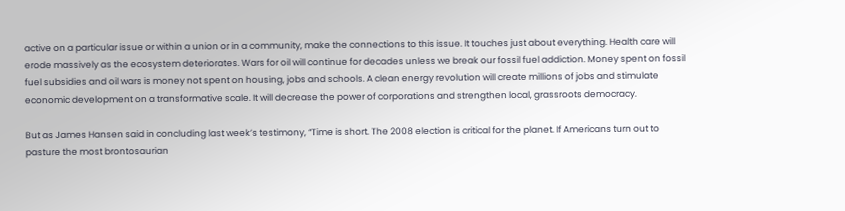active on a particular issue or within a union or in a community, make the connections to this issue. It touches just about everything. Health care will erode massively as the ecosystem deteriorates. Wars for oil will continue for decades unless we break our fossil fuel addiction. Money spent on fossil fuel subsidies and oil wars is money not spent on housing, jobs and schools. A clean energy revolution will create millions of jobs and stimulate economic development on a transformative scale. It will decrease the power of corporations and strengthen local, grassroots democracy.

But as James Hansen said in concluding last week’s testimony, “Time is short. The 2008 election is critical for the planet. If Americans turn out to pasture the most brontosaurian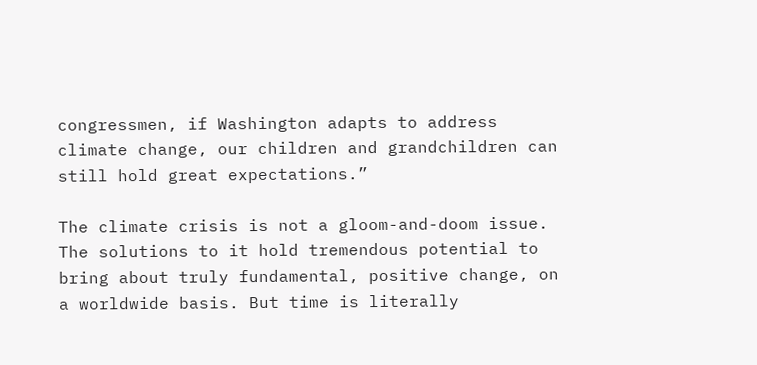congressmen, if Washington adapts to address climate change, our children and grandchildren can still hold great expectations.”

The climate crisis is not a gloom-and-doom issue. The solutions to it hold tremendous potential to bring about truly fundamental, positive change, on a worldwide basis. But time is literally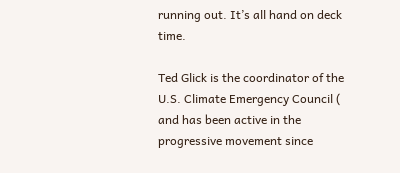running out. It’s all hand on deck time.

Ted Glick is the coordinator of the U.S. Climate Emergency Council ( and has been active in the progressive movement since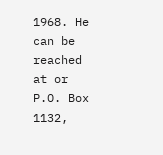1968. He can be reached at or P.O. Box 1132,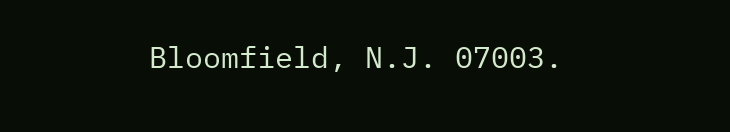Bloomfield, N.J. 07003.